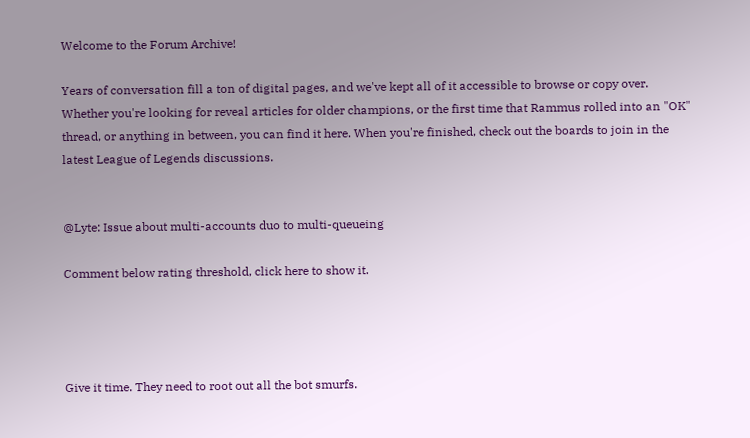Welcome to the Forum Archive!

Years of conversation fill a ton of digital pages, and we've kept all of it accessible to browse or copy over. Whether you're looking for reveal articles for older champions, or the first time that Rammus rolled into an "OK" thread, or anything in between, you can find it here. When you're finished, check out the boards to join in the latest League of Legends discussions.


@Lyte: Issue about multi-accounts duo to multi-queueing

Comment below rating threshold, click here to show it.




Give it time. They need to root out all the bot smurfs.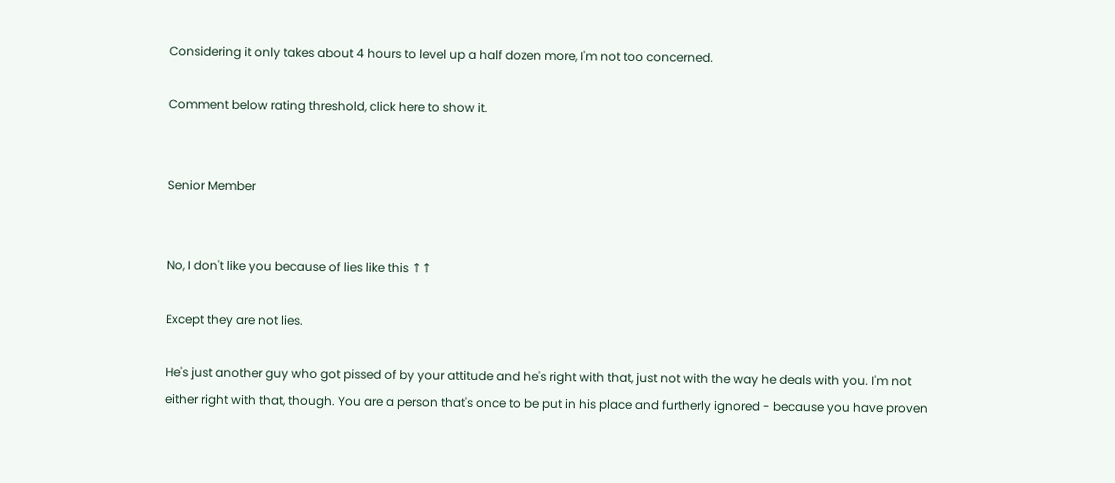Considering it only takes about 4 hours to level up a half dozen more, I'm not too concerned.

Comment below rating threshold, click here to show it.


Senior Member


No, I don't like you because of lies like this ↑↑

Except they are not lies.

He's just another guy who got pissed of by your attitude and he's right with that, just not with the way he deals with you. I'm not either right with that, though. You are a person that's once to be put in his place and furtherly ignored - because you have proven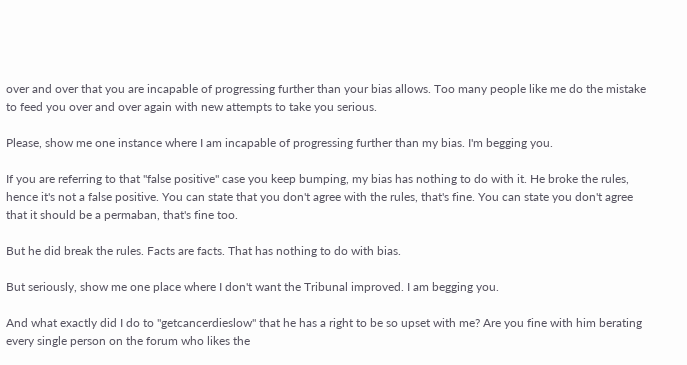over and over that you are incapable of progressing further than your bias allows. Too many people like me do the mistake to feed you over and over again with new attempts to take you serious.

Please, show me one instance where I am incapable of progressing further than my bias. I'm begging you.

If you are referring to that "false positive" case you keep bumping, my bias has nothing to do with it. He broke the rules, hence it's not a false positive. You can state that you don't agree with the rules, that's fine. You can state you don't agree that it should be a permaban, that's fine too.

But he did break the rules. Facts are facts. That has nothing to do with bias.

But seriously, show me one place where I don't want the Tribunal improved. I am begging you.

And what exactly did I do to "getcancerdieslow" that he has a right to be so upset with me? Are you fine with him berating every single person on the forum who likes the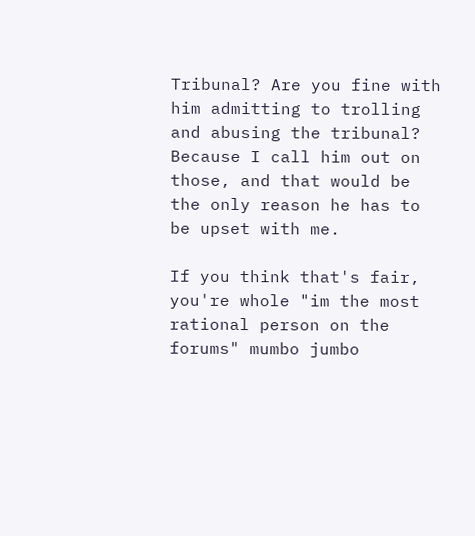Tribunal? Are you fine with him admitting to trolling and abusing the tribunal? Because I call him out on those, and that would be the only reason he has to be upset with me.

If you think that's fair, you're whole "im the most rational person on the forums" mumbo jumbo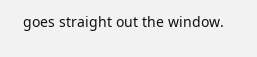goes straight out the window.